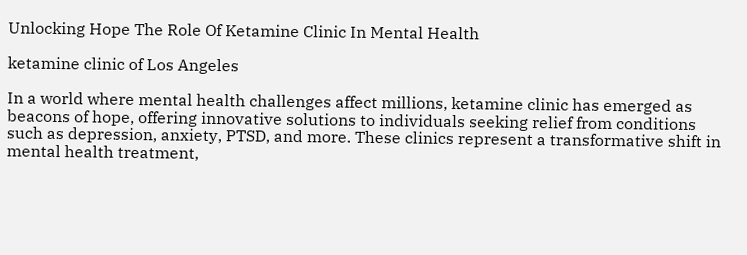Unlocking Hope The Role Of Ketamine Clinic In Mental Health

ketamine clinic of Los Angeles

In a world where mental health challenges affect millions, ketamine clinic has emerged as beacons of hope, offering innovative solutions to individuals seeking relief from conditions such as depression, anxiety, PTSD, and more. These clinics represent a transformative shift in mental health treatment,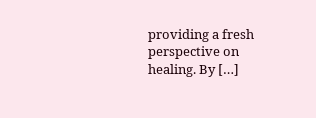providing a fresh perspective on healing. By […]